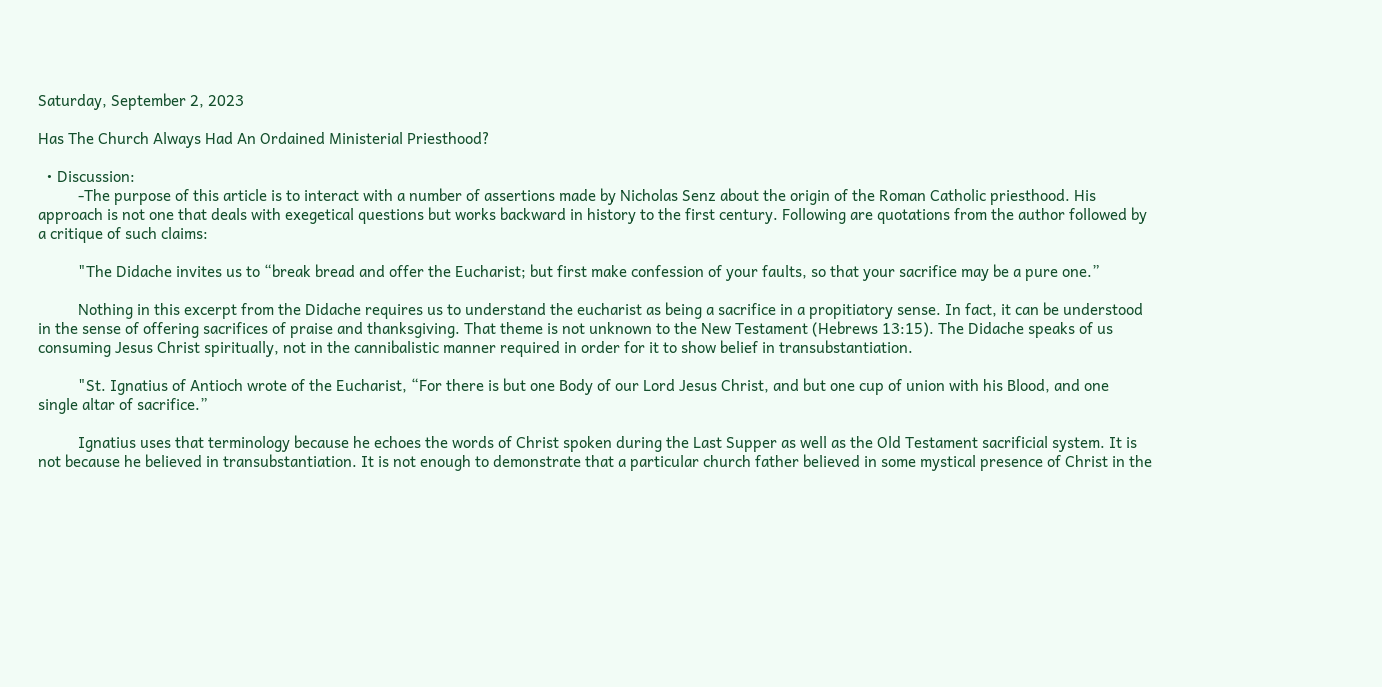Saturday, September 2, 2023

Has The Church Always Had An Ordained Ministerial Priesthood?

  • Discussion:
          -The purpose of this article is to interact with a number of assertions made by Nicholas Senz about the origin of the Roman Catholic priesthood. His approach is not one that deals with exegetical questions but works backward in history to the first century. Following are quotations from the author followed by a critique of such claims:

          "The Didache invites us to “break bread and offer the Eucharist; but first make confession of your faults, so that your sacrifice may be a pure one.”

          Nothing in this excerpt from the Didache requires us to understand the eucharist as being a sacrifice in a propitiatory sense. In fact, it can be understood in the sense of offering sacrifices of praise and thanksgiving. That theme is not unknown to the New Testament (Hebrews 13:15). The Didache speaks of us consuming Jesus Christ spiritually, not in the cannibalistic manner required in order for it to show belief in transubstantiation.

          "St. Ignatius of Antioch wrote of the Eucharist, “For there is but one Body of our Lord Jesus Christ, and but one cup of union with his Blood, and one single altar of sacrifice.”

          Ignatius uses that terminology because he echoes the words of Christ spoken during the Last Supper as well as the Old Testament sacrificial system. It is not because he believed in transubstantiation. It is not enough to demonstrate that a particular church father believed in some mystical presence of Christ in the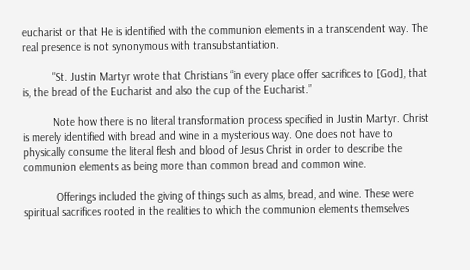eucharist or that He is identified with the communion elements in a transcendent way. The real presence is not synonymous with transubstantiation.

          "St. Justin Martyr wrote that Christians “in every place offer sacrifices to [God], that is, the bread of the Eucharist and also the cup of the Eucharist.”

          Note how there is no literal transformation process specified in Justin Martyr. Christ is merely identified with bread and wine in a mysterious way. One does not have to physically consume the literal flesh and blood of Jesus Christ in order to describe the communion elements as being more than common bread and common wine.

           Offerings included the giving of things such as alms, bread, and wine. These were spiritual sacrifices rooted in the realities to which the communion elements themselves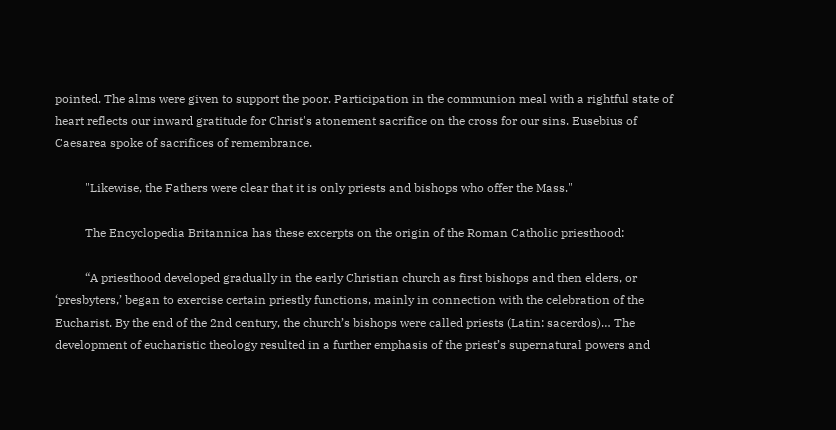pointed. The alms were given to support the poor. Participation in the communion meal with a rightful state of heart reflects our inward gratitude for Christ's atonement sacrifice on the cross for our sins. Eusebius of Caesarea spoke of sacrifices of remembrance.

          "Likewise, the Fathers were clear that it is only priests and bishops who offer the Mass."

          The Encyclopedia Britannica has these excerpts on the origin of the Roman Catholic priesthood:

          “A priesthood developed gradually in the early Christian church as first bishops and then elders, or ‘presbyters,’ began to exercise certain priestly functions, mainly in connection with the celebration of the Eucharist. By the end of the 2nd century, the church’s bishops were called priests (Latin: sacerdos)… The development of eucharistic theology resulted in a further emphasis of the priest’s supernatural powers and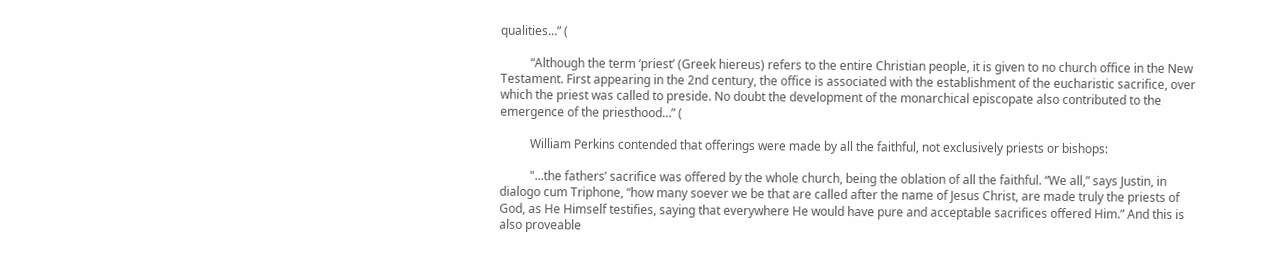qualities…” (

          “Although the term ‘priest’ (Greek hiereus) refers to the entire Christian people, it is given to no church office in the New Testament. First appearing in the 2nd century, the office is associated with the establishment of the eucharistic sacrifice, over which the priest was called to preside. No doubt the development of the monarchical episcopate also contributed to the emergence of the priesthood…” (

          William Perkins contended that offerings were made by all the faithful, not exclusively priests or bishops:

          "...the fathers’ sacrifice was offered by the whole church, being the oblation of all the faithful. “We all,” says Justin, in dialogo cum Triphone, “how many soever we be that are called after the name of Jesus Christ, are made truly the priests of God, as He Himself testifies, saying that everywhere He would have pure and acceptable sacrifices offered Him.” And this is also proveable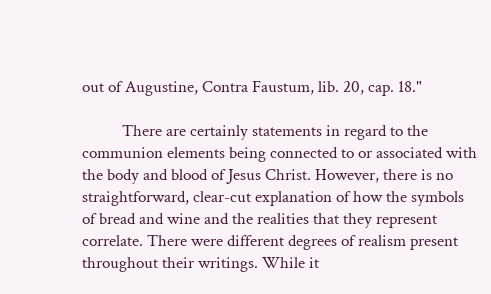out of Augustine, Contra Faustum, lib. 20, cap. 18."

          There are certainly statements in regard to the communion elements being connected to or associated with the body and blood of Jesus Christ. However, there is no straightforward, clear-cut explanation of how the symbols of bread and wine and the realities that they represent correlate. There were different degrees of realism present throughout their writings. While it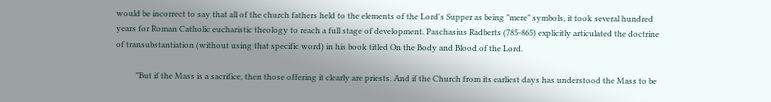would be incorrect to say that all of the church fathers held to the elements of the Lord's Supper as being "mere" symbols, it took several hundred years for Roman Catholic eucharistic theology to reach a full stage of development. Paschasius Radberts (785-865) explicitly articulated the doctrine of transubstantiation (without using that specific word) in his book titled On the Body and Blood of the Lord.

          "But if the Mass is a sacrifice, then those offering it clearly are priests. And if the Church from its earliest days has understood the Mass to be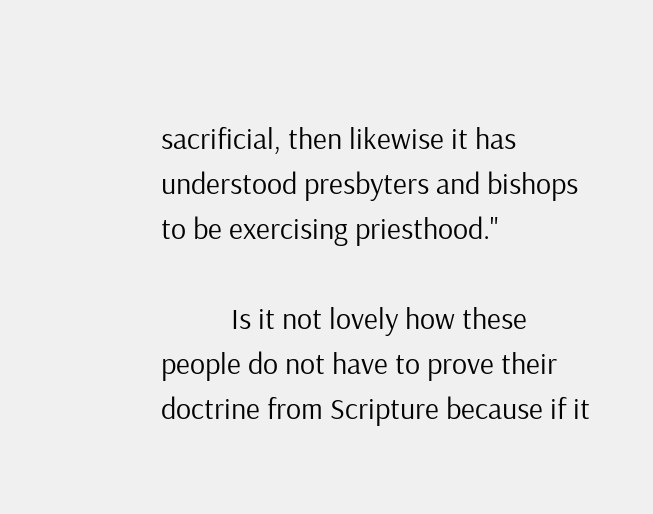sacrificial, then likewise it has understood presbyters and bishops to be exercising priesthood."

          Is it not lovely how these people do not have to prove their doctrine from Scripture because if it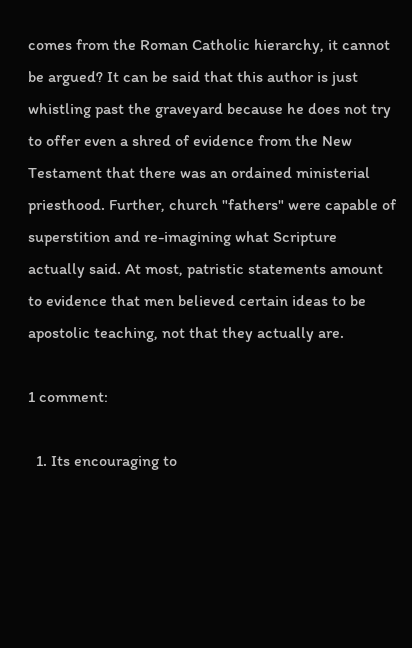comes from the Roman Catholic hierarchy, it cannot be argued? It can be said that this author is just whistling past the graveyard because he does not try to offer even a shred of evidence from the New Testament that there was an ordained ministerial priesthood. Further, church "fathers" were capable of superstition and re-imagining what Scripture actually said. At most, patristic statements amount to evidence that men believed certain ideas to be apostolic teaching, not that they actually are.

1 comment:

  1. Its encouraging to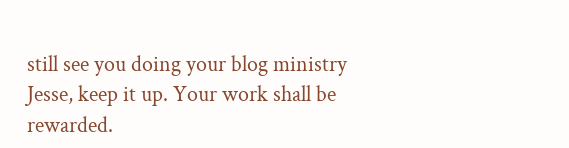still see you doing your blog ministry Jesse, keep it up. Your work shall be rewarded.